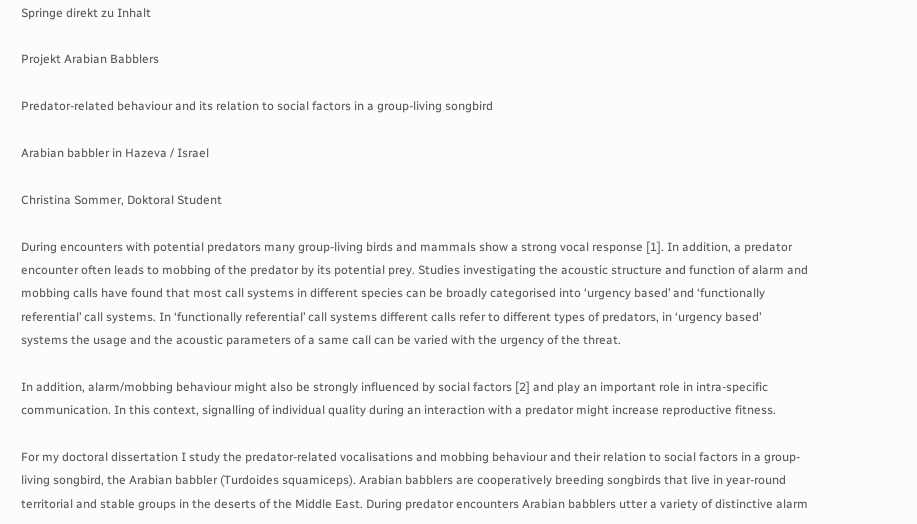Springe direkt zu Inhalt

Projekt Arabian Babblers

Predator-related behaviour and its relation to social factors in a group-living songbird

Arabian babbler in Hazeva / Israel

Christina Sommer, Doktoral Student

During encounters with potential predators many group-living birds and mammals show a strong vocal response [1]. In addition, a predator encounter often leads to mobbing of the predator by its potential prey. Studies investigating the acoustic structure and function of alarm and mobbing calls have found that most call systems in different species can be broadly categorised into ‘urgency based’ and ‘functionally referential’ call systems. In ‘functionally referential’ call systems different calls refer to different types of predators, in ‘urgency based’ systems the usage and the acoustic parameters of a same call can be varied with the urgency of the threat.

In addition, alarm/mobbing behaviour might also be strongly influenced by social factors [2] and play an important role in intra-specific communication. In this context, signalling of individual quality during an interaction with a predator might increase reproductive fitness.

For my doctoral dissertation I study the predator-related vocalisations and mobbing behaviour and their relation to social factors in a group-living songbird, the Arabian babbler (Turdoides squamiceps). Arabian babblers are cooperatively breeding songbirds that live in year-round territorial and stable groups in the deserts of the Middle East. During predator encounters Arabian babblers utter a variety of distinctive alarm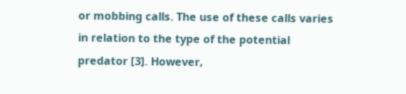or mobbing calls. The use of these calls varies in relation to the type of the potential predator [3]. However,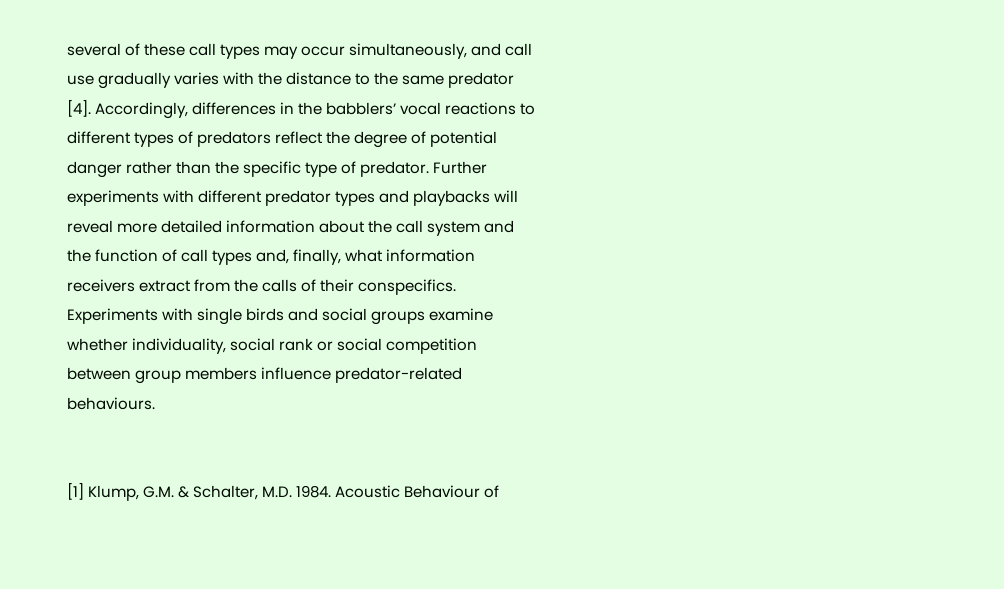several of these call types may occur simultaneously, and call use gradually varies with the distance to the same predator [4]. Accordingly, differences in the babblers’ vocal reactions to different types of predators reflect the degree of potential danger rather than the specific type of predator. Further experiments with different predator types and playbacks will reveal more detailed information about the call system and the function of call types and, finally, what information receivers extract from the calls of their conspecifics. Experiments with single birds and social groups examine whether individuality, social rank or social competition between group members influence predator-related behaviours.


[1] Klump, G.M. & Schalter, M.D. 1984. Acoustic Behaviour of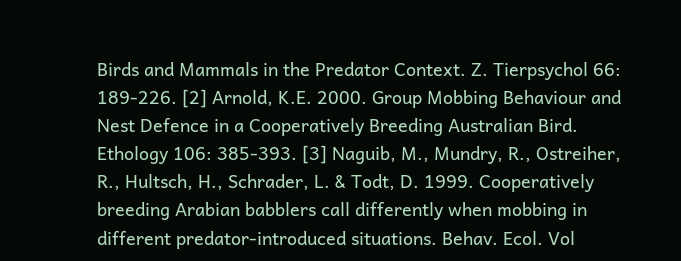Birds and Mammals in the Predator Context. Z. Tierpsychol 66: 189-226. [2] Arnold, K.E. 2000. Group Mobbing Behaviour and Nest Defence in a Cooperatively Breeding Australian Bird. Ethology 106: 385-393. [3] Naguib, M., Mundry, R., Ostreiher, R., Hultsch, H., Schrader, L. & Todt, D. 1999. Cooperatively breeding Arabian babblers call differently when mobbing in different predator-introduced situations. Behav. Ecol. Vol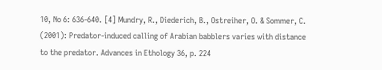10, No 6: 636-640. [4] Mundry, R., Diederich, B., Ostreiher, O. & Sommer, C. (2001): Predator-induced calling of Arabian babblers varies with distance to the predator. Advances in Ethology 36, p. 224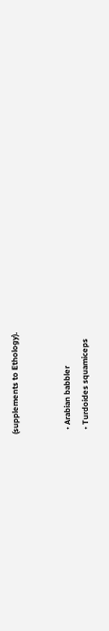(supplements to Ethology).


  • Arabian babbler
  • Turdoides squamiceps